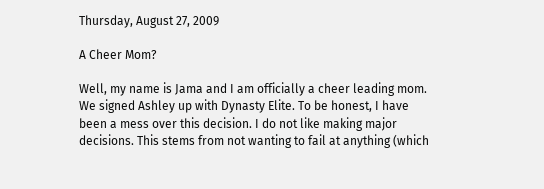Thursday, August 27, 2009

A Cheer Mom?

Well, my name is Jama and I am officially a cheer leading mom. We signed Ashley up with Dynasty Elite. To be honest, I have been a mess over this decision. I do not like making major decisions. This stems from not wanting to fail at anything (which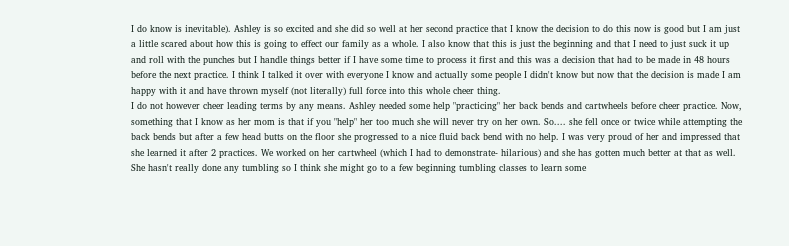I do know is inevitable). Ashley is so excited and she did so well at her second practice that I know the decision to do this now is good but I am just a little scared about how this is going to effect our family as a whole. I also know that this is just the beginning and that I need to just suck it up and roll with the punches but I handle things better if I have some time to process it first and this was a decision that had to be made in 48 hours before the next practice. I think I talked it over with everyone I know and actually some people I didn't know but now that the decision is made I am happy with it and have thrown myself (not literally) full force into this whole cheer thing.
I do not however cheer leading terms by any means. Ashley needed some help "practicing" her back bends and cartwheels before cheer practice. Now, something that I know as her mom is that if you "help" her too much she will never try on her own. So.... she fell once or twice while attempting the back bends but after a few head butts on the floor she progressed to a nice fluid back bend with no help. I was very proud of her and impressed that she learned it after 2 practices. We worked on her cartwheel (which I had to demonstrate- hilarious) and she has gotten much better at that as well. She hasn't really done any tumbling so I think she might go to a few beginning tumbling classes to learn some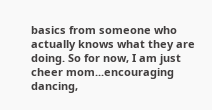basics from someone who actually knows what they are doing. So for now, I am just cheer mom...encouraging dancing,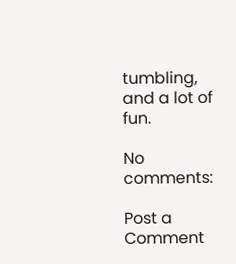tumbling, and a lot of fun.

No comments:

Post a Comment